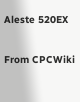Aleste 520EX

From CPCWiki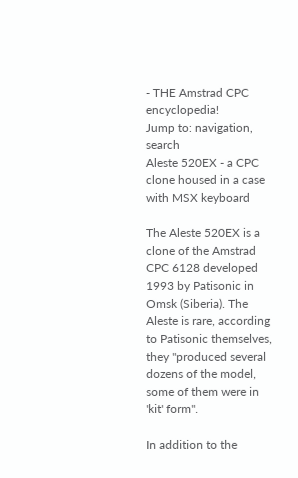- THE Amstrad CPC encyclopedia!
Jump to: navigation, search
Aleste 520EX - a CPC clone housed in a case with MSX keyboard

The Aleste 520EX is a clone of the Amstrad CPC 6128 developed 1993 by Patisonic in Omsk (Siberia). The Aleste is rare, according to Patisonic themselves, they "produced several dozens of the model, some of them were in 'kit' form".

In addition to the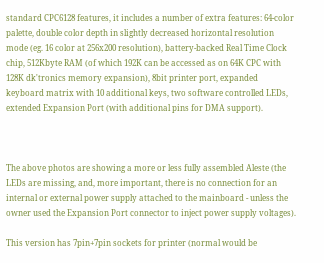standard CPC6128 features, it includes a number of extra features: 64-color palette, double color depth in slightly decreased horizontal resolution mode (eg. 16 color at 256x200 resolution), battery-backed Real Time Clock chip, 512Kbyte RAM (of which 192K can be accessed as on 64K CPC with 128K dk'tronics memory expansion), 8bit printer port, expanded keyboard matrix with 10 additional keys, two software controlled LEDs, extended Expansion Port (with additional pins for DMA support).



The above photos are showing a more or less fully assembled Aleste (the LEDs are missing, and, more important, there is no connection for an internal or external power supply attached to the mainboard - unless the owner used the Expansion Port connector to inject power supply voltages).

This version has 7pin+7pin sockets for printer (normal would be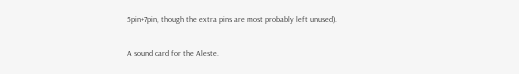5pin+7pin, though the extra pins are most probably left unused).

A sound card for the Aleste.